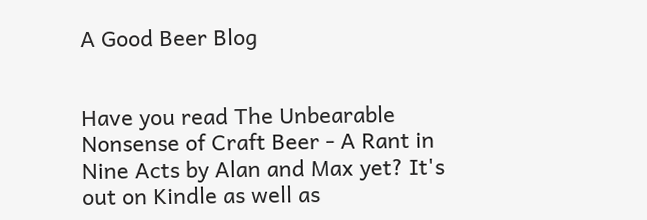A Good Beer Blog


Have you read The Unbearable Nonsense of Craft Beer - A Rant in Nine Acts by Alan and Max yet? It's out on Kindle as well as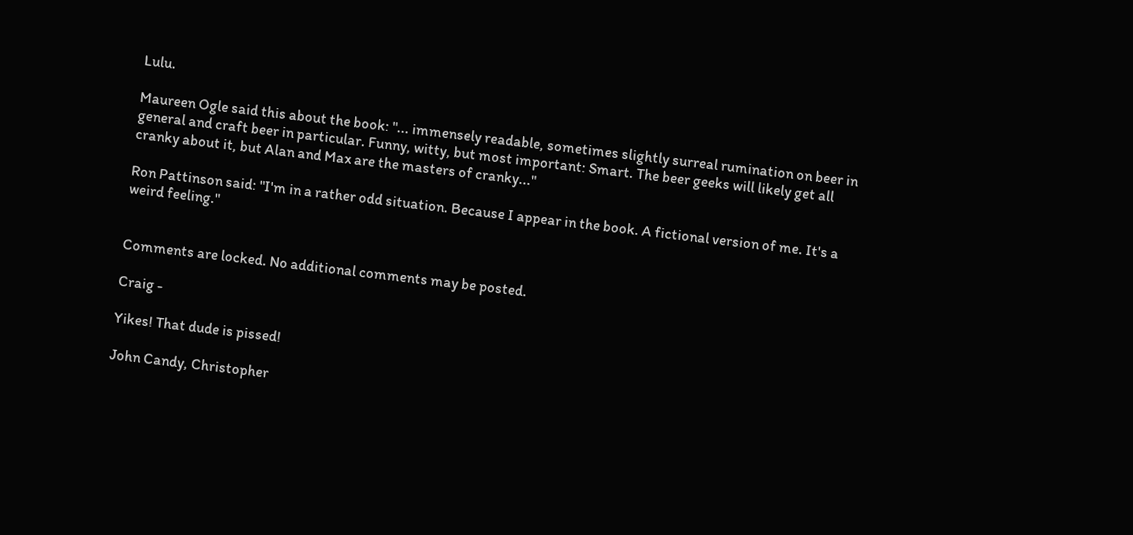Lulu.

Maureen Ogle said this about the book: "... immensely readable, sometimes slightly surreal rumination on beer in general and craft beer in particular. Funny, witty, but most important: Smart. The beer geeks will likely get all cranky about it, but Alan and Max are the masters of cranky..."

Ron Pattinson said: "I'm in a rather odd situation. Because I appear in the book. A fictional version of me. It's a weird feeling."


Comments are locked. No additional comments may be posted.

Craig -

Yikes! That dude is pissed!

John Candy, Christopher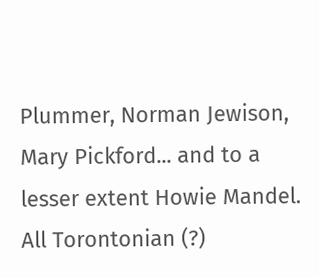Plummer, Norman Jewison, Mary Pickford... and to a lesser extent Howie Mandel. All Torontonian (?)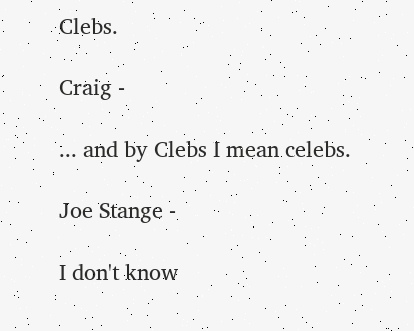Clebs.

Craig -

... and by Clebs I mean celebs.

Joe Stange -

I don't know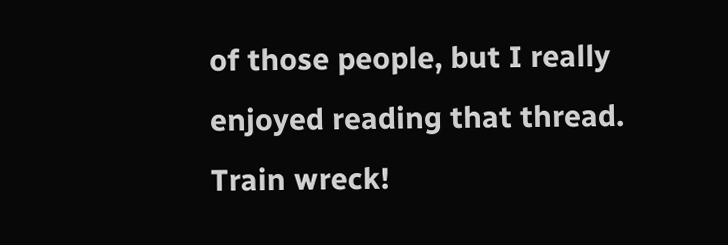of those people, but I really enjoyed reading that thread. Train wreck!